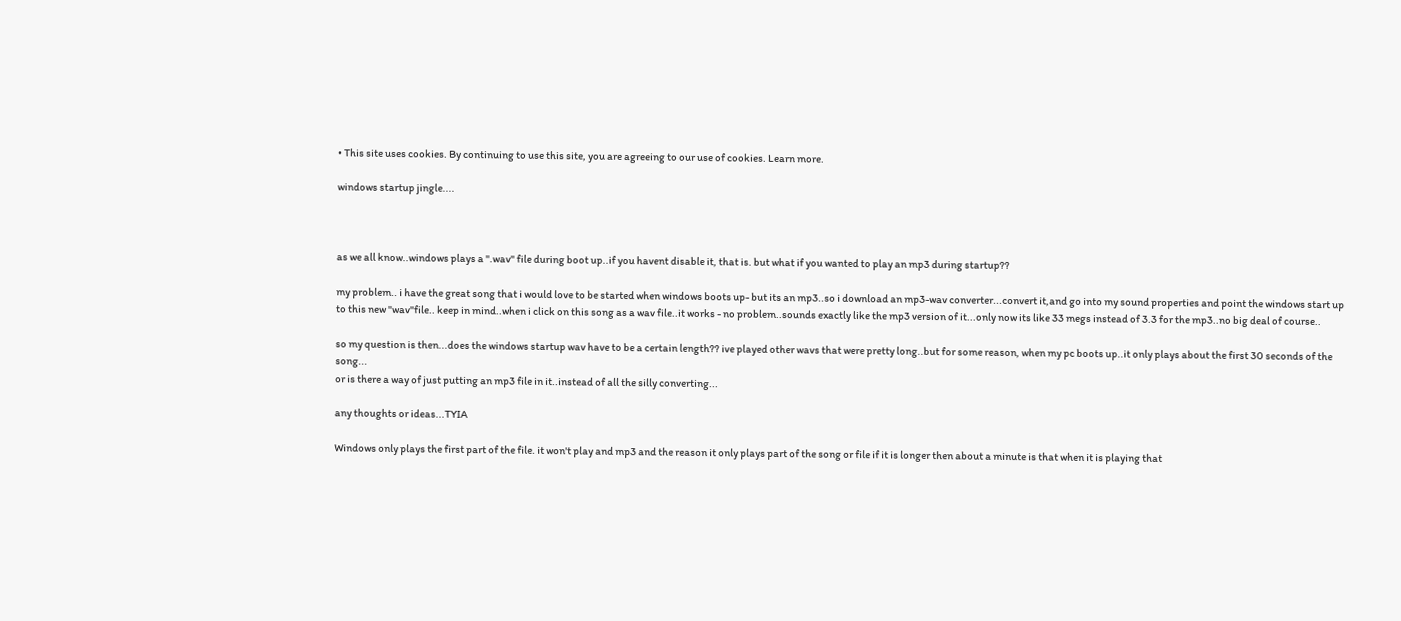• This site uses cookies. By continuing to use this site, you are agreeing to our use of cookies. Learn more.

windows startup jingle....



as we all know..windows plays a ".wav" file during boot up..if you havent disable it, that is. but what if you wanted to play an mp3 during startup??

my problem.. i have the great song that i would love to be started when windows boots up- but its an mp3..so i download an mp3-wav converter...convert it,and go into my sound properties and point the windows start up to this new "wav"file.. keep in mind..when i click on this song as a wav file..it works - no problem..sounds exactly like the mp3 version of it...only now its like 33 megs instead of 3.3 for the mp3..no big deal of course..

so my question is then...does the windows startup wav have to be a certain length?? ive played other wavs that were pretty long..but for some reason, when my pc boots up..it only plays about the first 30 seconds of the song...
or is there a way of just putting an mp3 file in it..instead of all the silly converting...

any thoughts or ideas...TYIA

Windows only plays the first part of the file. it won't play and mp3 and the reason it only plays part of the song or file if it is longer then about a minute is that when it is playing that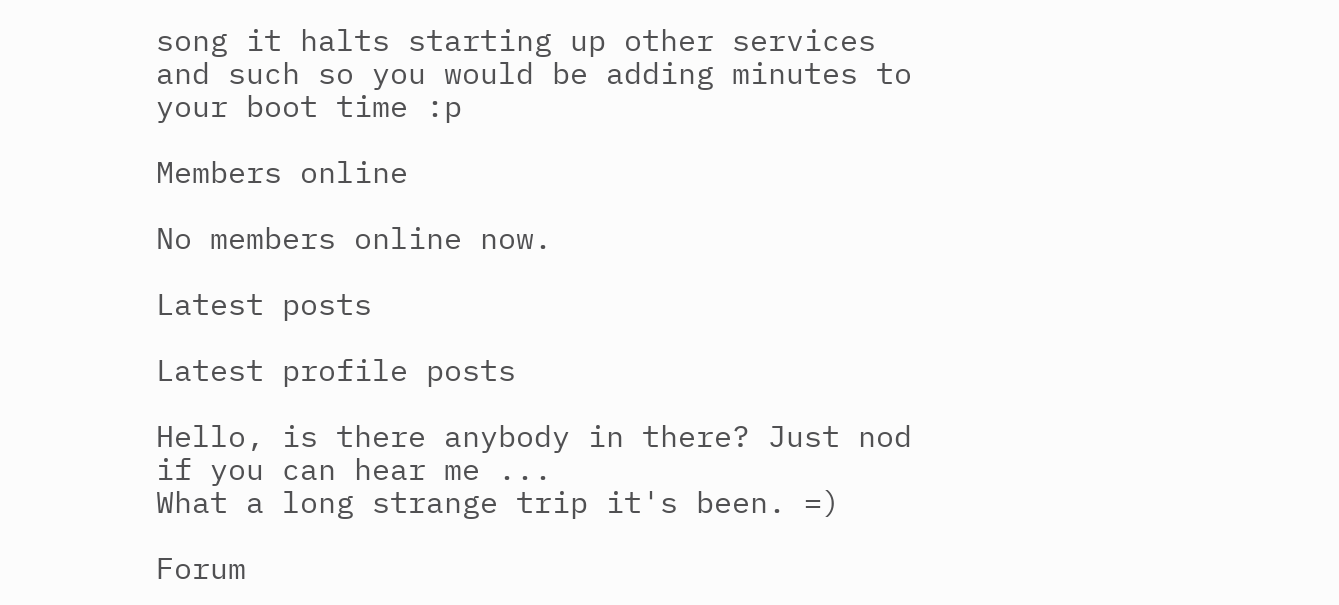song it halts starting up other services and such so you would be adding minutes to your boot time :p

Members online

No members online now.

Latest posts

Latest profile posts

Hello, is there anybody in there? Just nod if you can hear me ...
What a long strange trip it's been. =)

Forum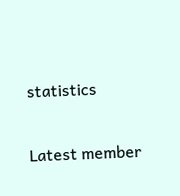statistics

Latest member